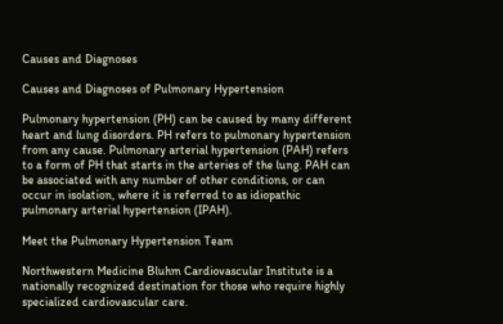Causes and Diagnoses

Causes and Diagnoses of Pulmonary Hypertension

Pulmonary hypertension (PH) can be caused by many different heart and lung disorders. PH refers to pulmonary hypertension from any cause. Pulmonary arterial hypertension (PAH) refers to a form of PH that starts in the arteries of the lung. PAH can be associated with any number of other conditions, or can occur in isolation, where it is referred to as idiopathic pulmonary arterial hypertension (IPAH).

Meet the Pulmonary Hypertension Team

Northwestern Medicine Bluhm Cardiovascular Institute is a nationally recognized destination for those who require highly specialized cardiovascular care.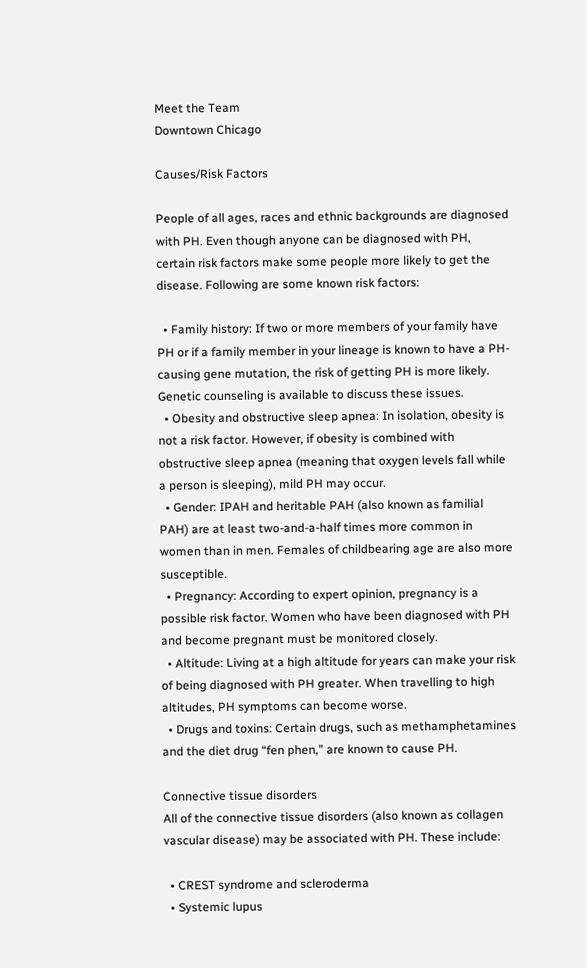Meet the Team
Downtown Chicago

Causes/Risk Factors

People of all ages, races and ethnic backgrounds are diagnosed with PH. Even though anyone can be diagnosed with PH, certain risk factors make some people more likely to get the disease. Following are some known risk factors:

  • Family history: If two or more members of your family have PH or if a family member in your lineage is known to have a PH-causing gene mutation, the risk of getting PH is more likely. Genetic counseling is available to discuss these issues.
  • Obesity and obstructive sleep apnea: In isolation, obesity is not a risk factor. However, if obesity is combined with obstructive sleep apnea (meaning that oxygen levels fall while a person is sleeping), mild PH may occur.
  • Gender: IPAH and heritable PAH (also known as familial PAH) are at least two-and-a-half times more common in women than in men. Females of childbearing age are also more susceptible.
  • Pregnancy: According to expert opinion, pregnancy is a possible risk factor. Women who have been diagnosed with PH and become pregnant must be monitored closely.
  • Altitude: Living at a high altitude for years can make your risk of being diagnosed with PH greater. When travelling to high altitudes, PH symptoms can become worse.
  • Drugs and toxins: Certain drugs, such as methamphetamines and the diet drug “fen phen,” are known to cause PH.

Connective tissue disorders
All of the connective tissue disorders (also known as collagen vascular disease) may be associated with PH. These include:

  • CREST syndrome and scleroderma
  • Systemic lupus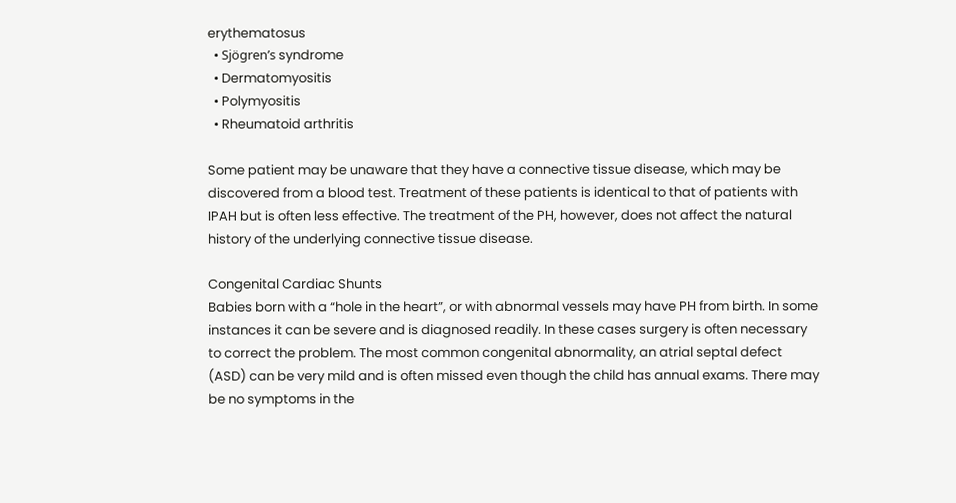erythematosus
  • Sjögren’s syndrome
  • Dermatomyositis
  • Polymyositis
  • Rheumatoid arthritis

Some patient may be unaware that they have a connective tissue disease, which may be discovered from a blood test. Treatment of these patients is identical to that of patients with IPAH but is often less effective. The treatment of the PH, however, does not affect the natural history of the underlying connective tissue disease.

Congenital Cardiac Shunts
Babies born with a “hole in the heart”, or with abnormal vessels may have PH from birth. In some instances it can be severe and is diagnosed readily. In these cases surgery is often necessary to correct the problem. The most common congenital abnormality, an atrial septal defect (ASD) can be very mild and is often missed even though the child has annual exams. There may be no symptoms in the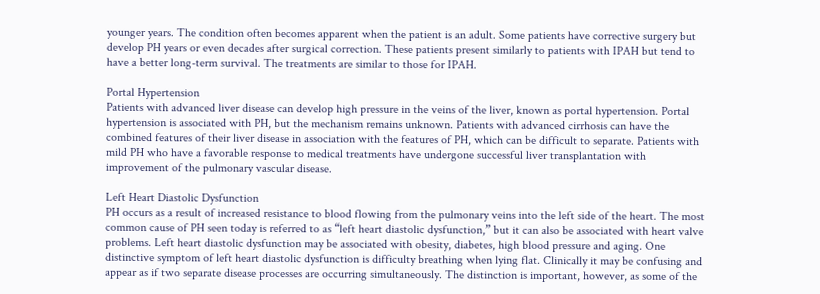younger years. The condition often becomes apparent when the patient is an adult. Some patients have corrective surgery but develop PH years or even decades after surgical correction. These patients present similarly to patients with IPAH but tend to have a better long-term survival. The treatments are similar to those for IPAH.

Portal Hypertension
Patients with advanced liver disease can develop high pressure in the veins of the liver, known as portal hypertension. Portal hypertension is associated with PH, but the mechanism remains unknown. Patients with advanced cirrhosis can have the combined features of their liver disease in association with the features of PH, which can be difficult to separate. Patients with mild PH who have a favorable response to medical treatments have undergone successful liver transplantation with improvement of the pulmonary vascular disease.

Left Heart Diastolic Dysfunction
PH occurs as a result of increased resistance to blood flowing from the pulmonary veins into the left side of the heart. The most common cause of PH seen today is referred to as “left heart diastolic dysfunction,” but it can also be associated with heart valve problems. Left heart diastolic dysfunction may be associated with obesity, diabetes, high blood pressure and aging. One distinctive symptom of left heart diastolic dysfunction is difficulty breathing when lying flat. Clinically it may be confusing and appear as if two separate disease processes are occurring simultaneously. The distinction is important, however, as some of the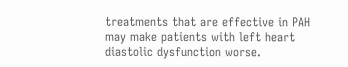treatments that are effective in PAH may make patients with left heart diastolic dysfunction worse.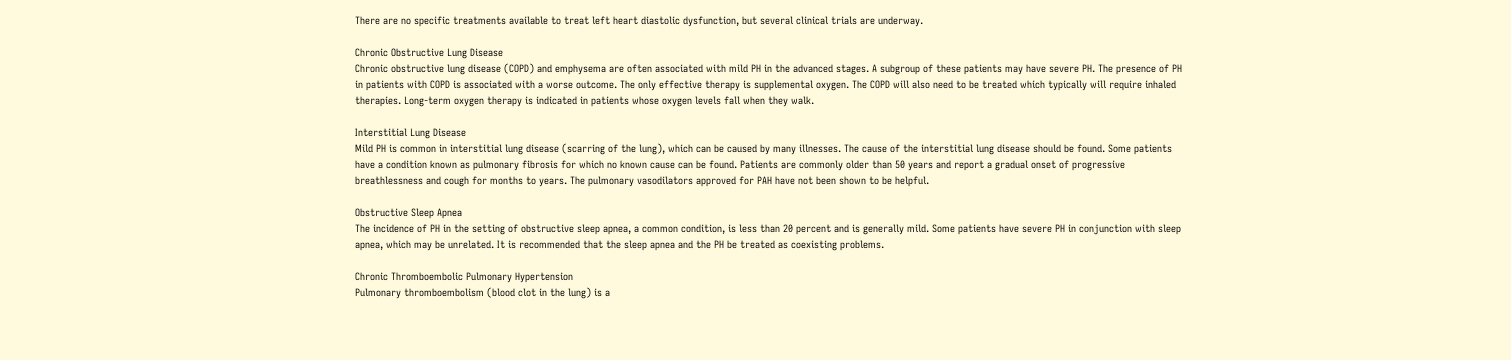There are no specific treatments available to treat left heart diastolic dysfunction, but several clinical trials are underway.

Chronic Obstructive Lung Disease
Chronic obstructive lung disease (COPD) and emphysema are often associated with mild PH in the advanced stages. A subgroup of these patients may have severe PH. The presence of PH in patients with COPD is associated with a worse outcome. The only effective therapy is supplemental oxygen. The COPD will also need to be treated which typically will require inhaled therapies. Long-term oxygen therapy is indicated in patients whose oxygen levels fall when they walk.

Interstitial Lung Disease
Mild PH is common in interstitial lung disease (scarring of the lung), which can be caused by many illnesses. The cause of the interstitial lung disease should be found. Some patients have a condition known as pulmonary fibrosis for which no known cause can be found. Patients are commonly older than 50 years and report a gradual onset of progressive breathlessness and cough for months to years. The pulmonary vasodilators approved for PAH have not been shown to be helpful.

Obstructive Sleep Apnea
The incidence of PH in the setting of obstructive sleep apnea, a common condition, is less than 20 percent and is generally mild. Some patients have severe PH in conjunction with sleep apnea, which may be unrelated. It is recommended that the sleep apnea and the PH be treated as coexisting problems.

Chronic Thromboembolic Pulmonary Hypertension
Pulmonary thromboembolism (blood clot in the lung) is a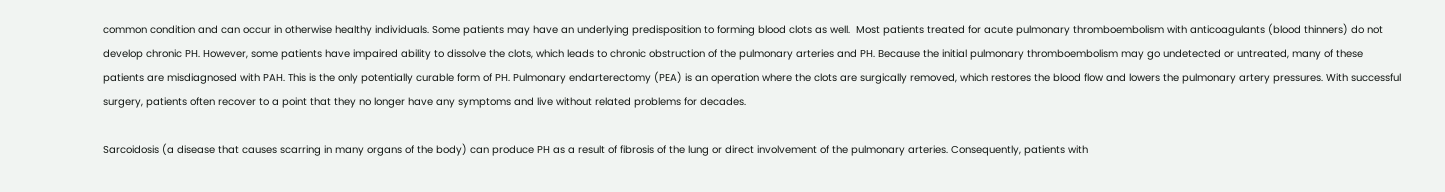common condition and can occur in otherwise healthy individuals. Some patients may have an underlying predisposition to forming blood clots as well.  Most patients treated for acute pulmonary thromboembolism with anticoagulants (blood thinners) do not develop chronic PH. However, some patients have impaired ability to dissolve the clots, which leads to chronic obstruction of the pulmonary arteries and PH. Because the initial pulmonary thromboembolism may go undetected or untreated, many of these patients are misdiagnosed with PAH. This is the only potentially curable form of PH. Pulmonary endarterectomy (PEA) is an operation where the clots are surgically removed, which restores the blood flow and lowers the pulmonary artery pressures. With successful surgery, patients often recover to a point that they no longer have any symptoms and live without related problems for decades.

Sarcoidosis (a disease that causes scarring in many organs of the body) can produce PH as a result of fibrosis of the lung or direct involvement of the pulmonary arteries. Consequently, patients with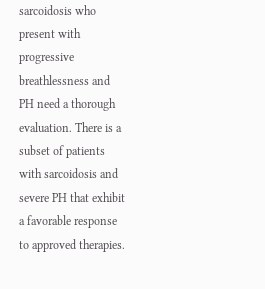sarcoidosis who present with progressive breathlessness and PH need a thorough evaluation. There is a subset of patients with sarcoidosis and severe PH that exhibit a favorable response to approved therapies.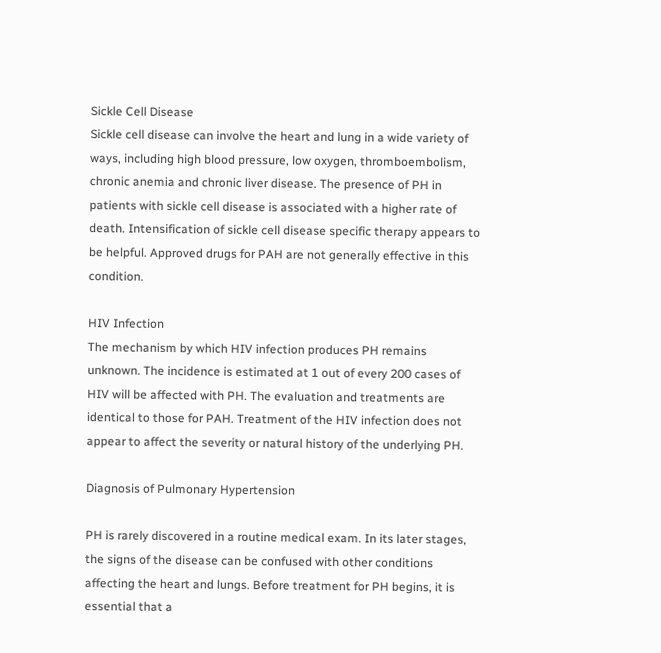Sickle Cell Disease
Sickle cell disease can involve the heart and lung in a wide variety of ways, including high blood pressure, low oxygen, thromboembolism, chronic anemia and chronic liver disease. The presence of PH in patients with sickle cell disease is associated with a higher rate of death. Intensification of sickle cell disease specific therapy appears to be helpful. Approved drugs for PAH are not generally effective in this condition.

HIV Infection
The mechanism by which HIV infection produces PH remains unknown. The incidence is estimated at 1 out of every 200 cases of HIV will be affected with PH. The evaluation and treatments are identical to those for PAH. Treatment of the HIV infection does not appear to affect the severity or natural history of the underlying PH.

Diagnosis of Pulmonary Hypertension

PH is rarely discovered in a routine medical exam. In its later stages, the signs of the disease can be confused with other conditions affecting the heart and lungs. Before treatment for PH begins, it is essential that a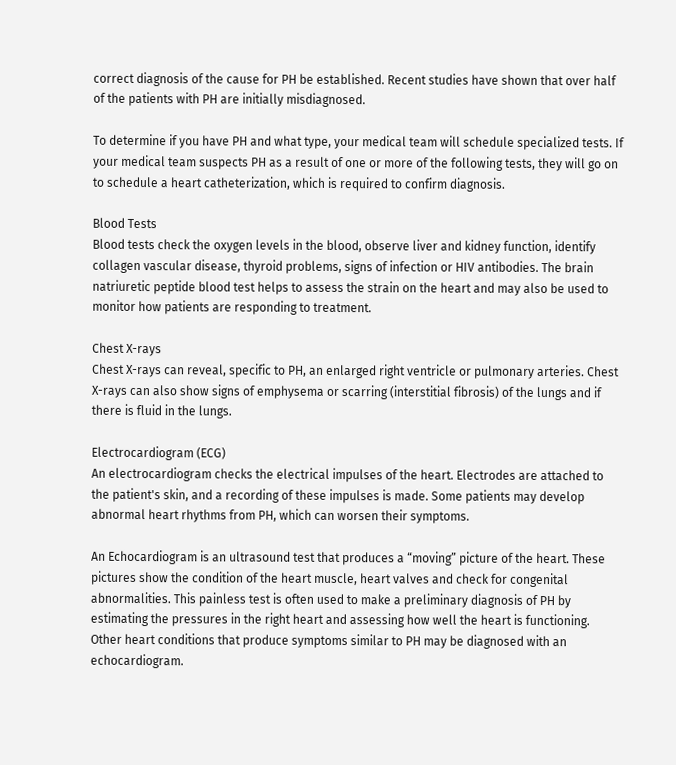correct diagnosis of the cause for PH be established. Recent studies have shown that over half of the patients with PH are initially misdiagnosed.

To determine if you have PH and what type, your medical team will schedule specialized tests. If your medical team suspects PH as a result of one or more of the following tests, they will go on to schedule a heart catheterization, which is required to confirm diagnosis.

Blood Tests
Blood tests check the oxygen levels in the blood, observe liver and kidney function, identify collagen vascular disease, thyroid problems, signs of infection or HIV antibodies. The brain natriuretic peptide blood test helps to assess the strain on the heart and may also be used to monitor how patients are responding to treatment.

Chest X-rays
Chest X-rays can reveal, specific to PH, an enlarged right ventricle or pulmonary arteries. Chest X-rays can also show signs of emphysema or scarring (interstitial fibrosis) of the lungs and if there is fluid in the lungs.

Electrocardiogram (ECG)
An electrocardiogram checks the electrical impulses of the heart. Electrodes are attached to the patient's skin, and a recording of these impulses is made. Some patients may develop abnormal heart rhythms from PH, which can worsen their symptoms.

An Echocardiogram is an ultrasound test that produces a “moving” picture of the heart. These pictures show the condition of the heart muscle, heart valves and check for congenital abnormalities. This painless test is often used to make a preliminary diagnosis of PH by estimating the pressures in the right heart and assessing how well the heart is functioning. Other heart conditions that produce symptoms similar to PH may be diagnosed with an echocardiogram.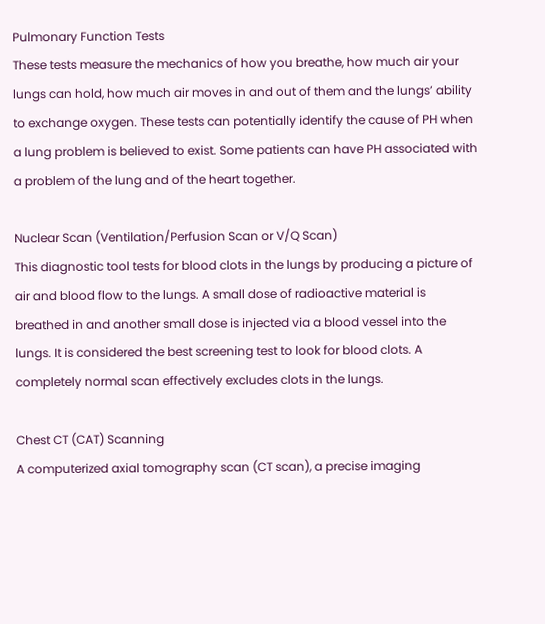Pulmonary Function Tests
These tests measure the mechanics of how you breathe, how much air your lungs can hold, how much air moves in and out of them and the lungs’ ability to exchange oxygen. These tests can potentially identify the cause of PH when a lung problem is believed to exist. Some patients can have PH associated with a problem of the lung and of the heart together.

Nuclear Scan (Ventilation/Perfusion Scan or V/Q Scan)
This diagnostic tool tests for blood clots in the lungs by producing a picture of air and blood flow to the lungs. A small dose of radioactive material is breathed in and another small dose is injected via a blood vessel into the lungs. It is considered the best screening test to look for blood clots. A completely normal scan effectively excludes clots in the lungs.

Chest CT (CAT) Scanning
A computerized axial tomography scan (CT scan), a precise imaging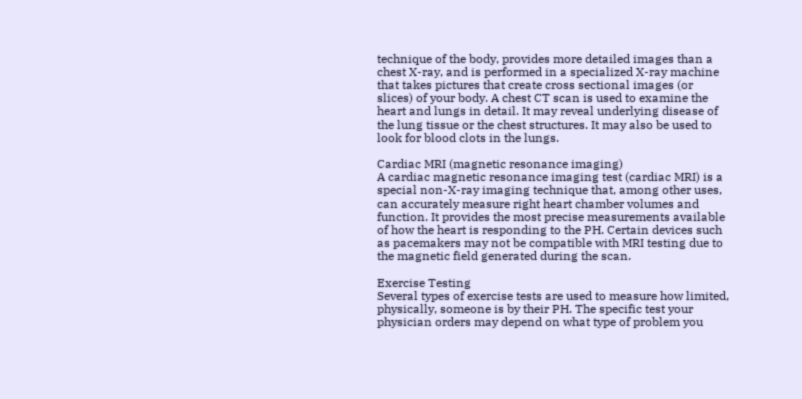technique of the body, provides more detailed images than a chest X-ray, and is performed in a specialized X-ray machine that takes pictures that create cross sectional images (or slices) of your body. A chest CT scan is used to examine the heart and lungs in detail. It may reveal underlying disease of the lung tissue or the chest structures. It may also be used to look for blood clots in the lungs.

Cardiac MRI (magnetic resonance imaging)
A cardiac magnetic resonance imaging test (cardiac MRI) is a special non-X-ray imaging technique that, among other uses, can accurately measure right heart chamber volumes and function. It provides the most precise measurements available of how the heart is responding to the PH. Certain devices such as pacemakers may not be compatible with MRI testing due to the magnetic field generated during the scan.

Exercise Testing
Several types of exercise tests are used to measure how limited, physically, someone is by their PH. The specific test your physician orders may depend on what type of problem you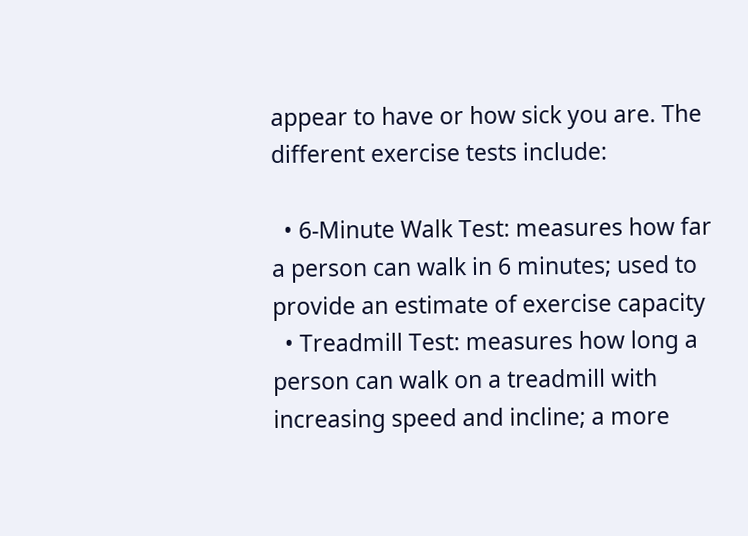appear to have or how sick you are. The different exercise tests include:

  • 6-Minute Walk Test: measures how far a person can walk in 6 minutes; used to provide an estimate of exercise capacity
  • Treadmill Test: measures how long a person can walk on a treadmill with increasing speed and incline; a more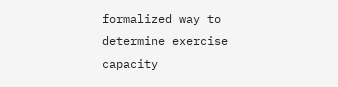formalized way to determine exercise capacity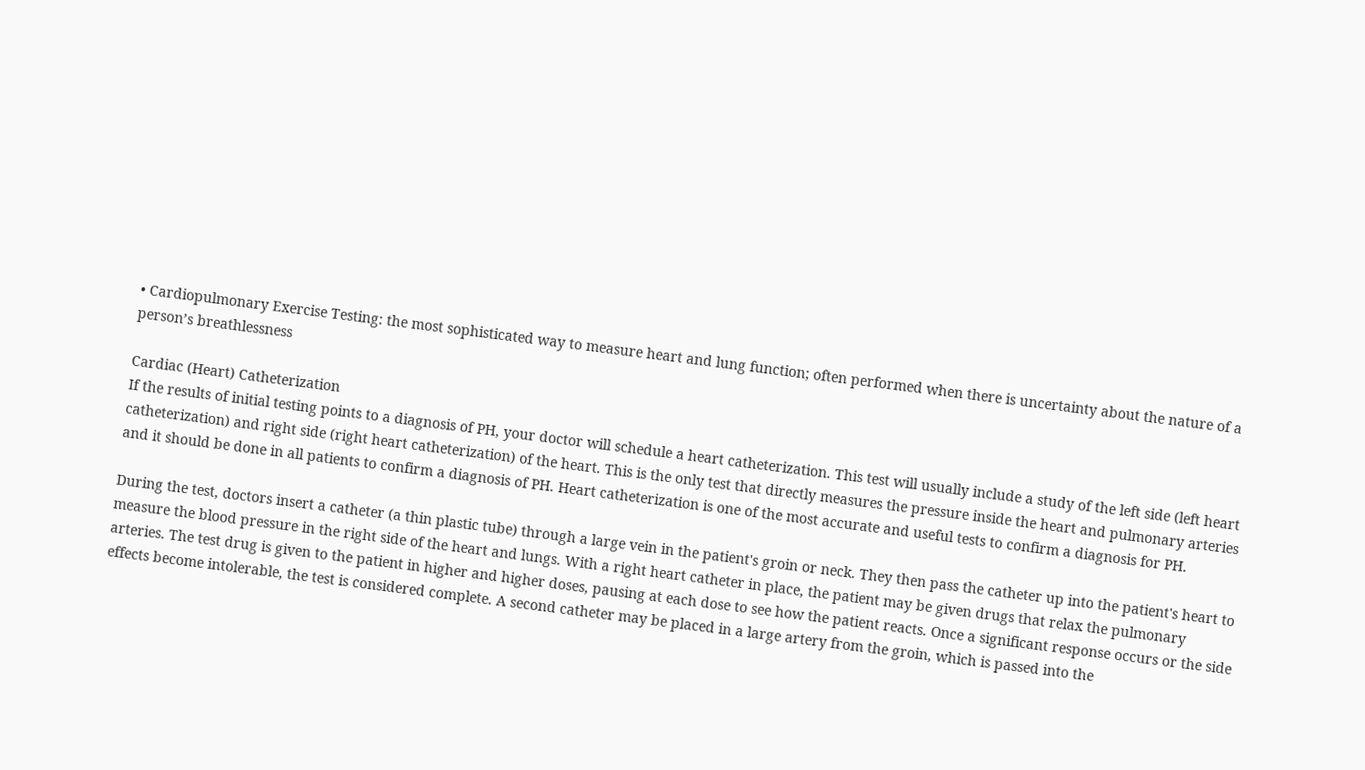• Cardiopulmonary Exercise Testing: the most sophisticated way to measure heart and lung function; often performed when there is uncertainty about the nature of a person’s breathlessness

Cardiac (Heart) Catheterization
If the results of initial testing points to a diagnosis of PH, your doctor will schedule a heart catheterization. This test will usually include a study of the left side (left heart catheterization) and right side (right heart catheterization) of the heart. This is the only test that directly measures the pressure inside the heart and pulmonary arteries and it should be done in all patients to confirm a diagnosis of PH. Heart catheterization is one of the most accurate and useful tests to confirm a diagnosis for PH.

During the test, doctors insert a catheter (a thin plastic tube) through a large vein in the patient's groin or neck. They then pass the catheter up into the patient's heart to measure the blood pressure in the right side of the heart and lungs. With a right heart catheter in place, the patient may be given drugs that relax the pulmonary arteries. The test drug is given to the patient in higher and higher doses, pausing at each dose to see how the patient reacts. Once a significant response occurs or the side effects become intolerable, the test is considered complete. A second catheter may be placed in a large artery from the groin, which is passed into the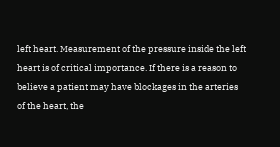left heart. Measurement of the pressure inside the left heart is of critical importance. If there is a reason to believe a patient may have blockages in the arteries of the heart, the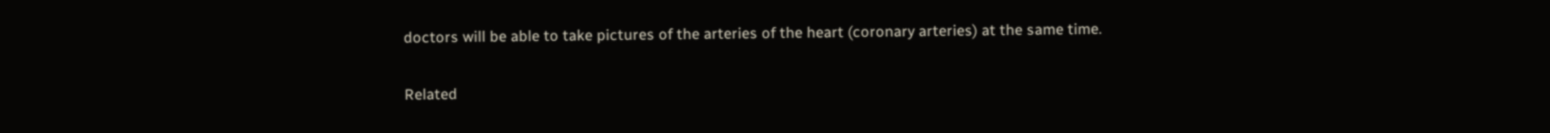doctors will be able to take pictures of the arteries of the heart (coronary arteries) at the same time.

Related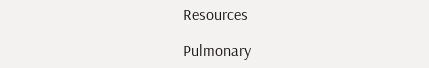Resources

Pulmonary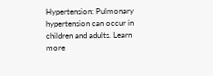Hypertension: Pulmonary hypertension can occur in children and adults. Learn more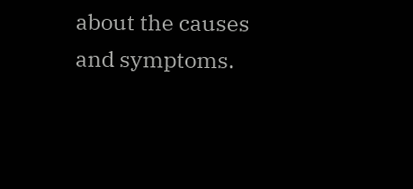about the causes and symptoms.